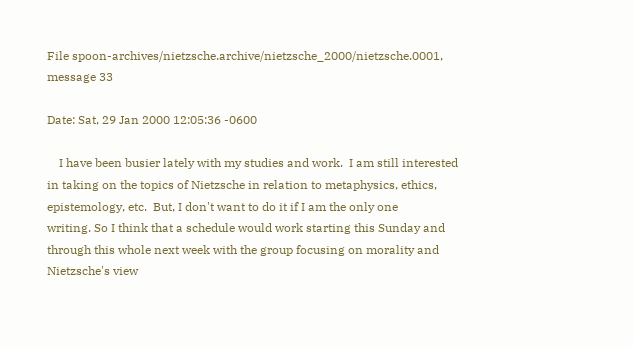File spoon-archives/nietzsche.archive/nietzsche_2000/nietzsche.0001, message 33

Date: Sat, 29 Jan 2000 12:05:36 -0600

    I have been busier lately with my studies and work.  I am still interested
in taking on the topics of Nietzsche in relation to metaphysics, ethics,
epistemology, etc.  But, I don't want to do it if I am the only one
writing. So I think that a schedule would work starting this Sunday and
through this whole next week with the group focusing on morality and
Nietzsche's view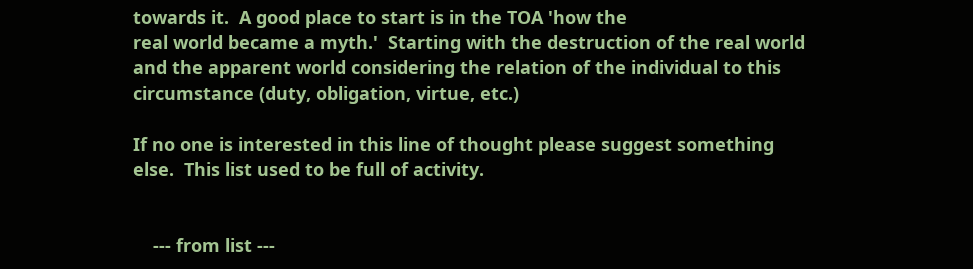towards it.  A good place to start is in the TOA 'how the
real world became a myth.'  Starting with the destruction of the real world
and the apparent world considering the relation of the individual to this
circumstance (duty, obligation, virtue, etc.)

If no one is interested in this line of thought please suggest something
else.  This list used to be full of activity.


    --- from list ---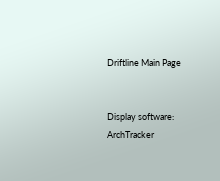Driftline Main Page


Display software: ArchTracker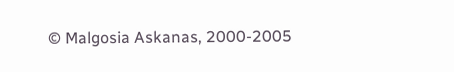© Malgosia Askanas, 2000-2005